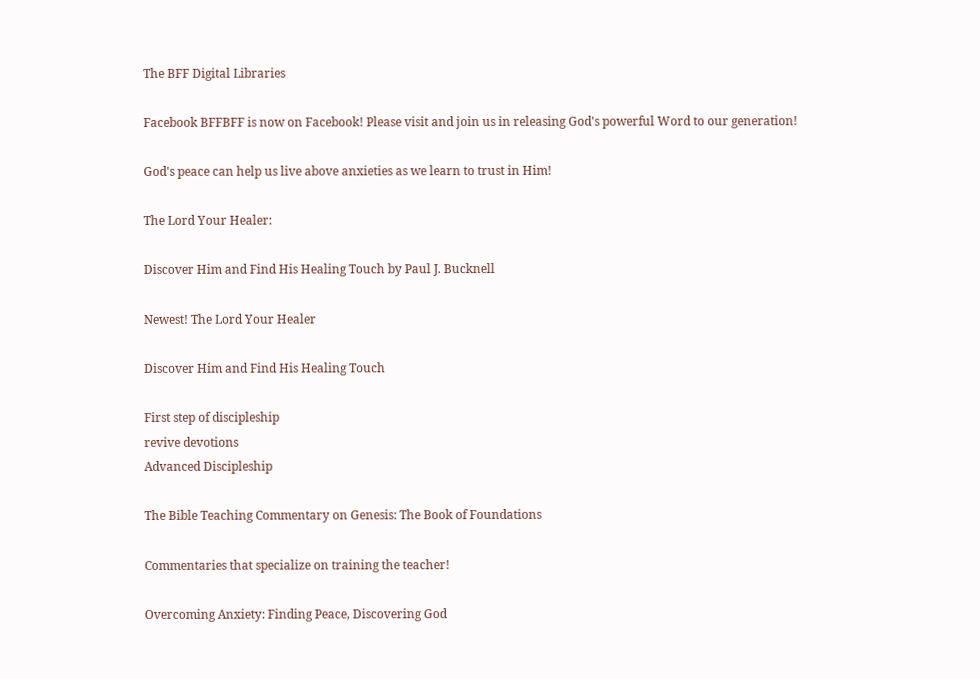The BFF Digital Libraries

Facebook BFFBFF is now on Facebook! Please visit and join us in releasing God's powerful Word to our generation!

God's peace can help us live above anxieties as we learn to trust in Him!

The Lord Your Healer:

Discover Him and Find His Healing Touch by Paul J. Bucknell

Newest! The Lord Your Healer

Discover Him and Find His Healing Touch

First step of discipleship
revive devotions
Advanced Discipleship

The Bible Teaching Commentary on Genesis: The Book of Foundations

Commentaries that specialize on training the teacher!

Overcoming Anxiety: Finding Peace, Discovering God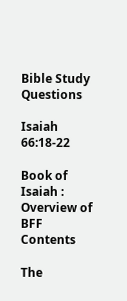Bible Study Questions

Isaiah 66:18-22

Book of Isaiah : Overview of BFF Contents

The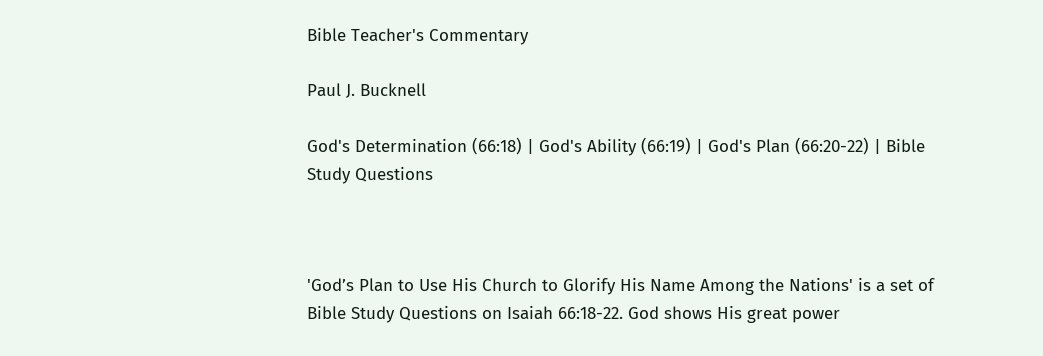Bible Teacher's Commentary

Paul J. Bucknell

God's Determination (66:18) | God's Ability (66:19) | God's Plan (66:20-22) | Bible Study Questions



'God’s Plan to Use His Church to Glorify His Name Among the Nations' is a set of Bible Study Questions on Isaiah 66:18-22. God shows His great power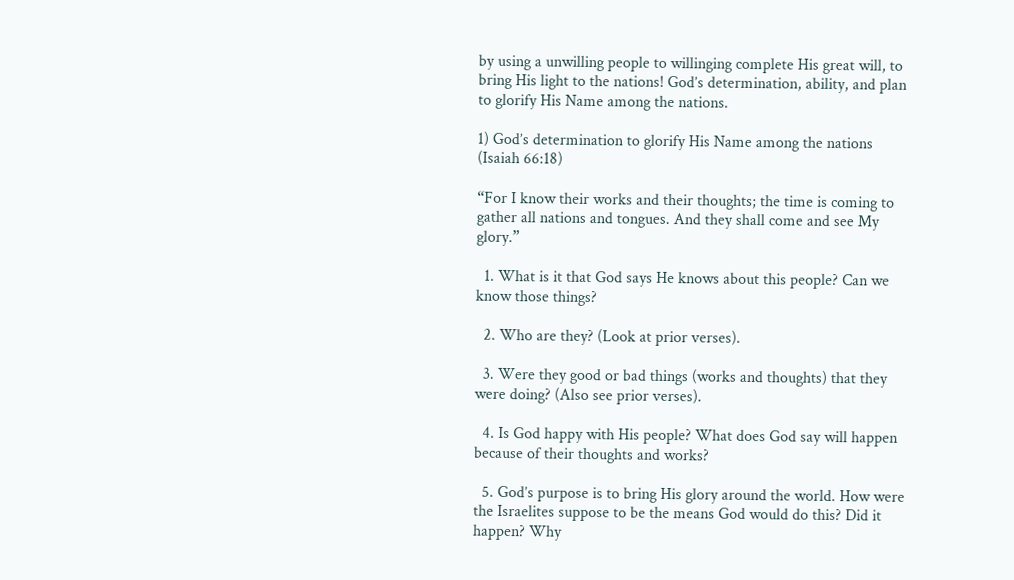by using a unwilling people to willinging complete His great will, to bring His light to the nations! God’s determination, ability, and plan to glorify His Name among the nations.

1) God’s determination to glorify His Name among the nations (Isaiah 66:18)

“For I know their works and their thoughts; the time is coming to gather all nations and tongues. And they shall come and see My glory.”

  1. What is it that God says He knows about this people? Can we know those things?

  2. Who are they? (Look at prior verses).

  3. Were they good or bad things (works and thoughts) that they were doing? (Also see prior verses).

  4. Is God happy with His people? What does God say will happen because of their thoughts and works?

  5. God’s purpose is to bring His glory around the world. How were the Israelites suppose to be the means God would do this? Did it happen? Why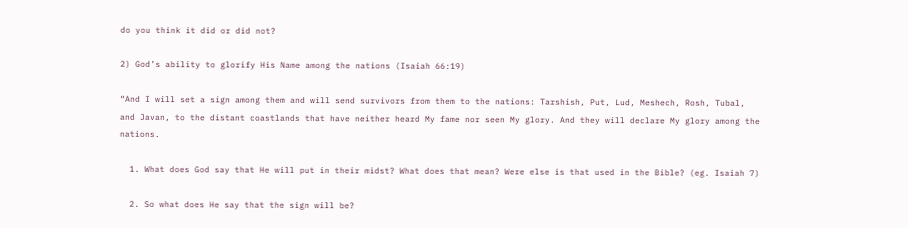do you think it did or did not?

2) God’s ability to glorify His Name among the nations (Isaiah 66:19)

“And I will set a sign among them and will send survivors from them to the nations: Tarshish, Put, Lud, Meshech, Rosh, Tubal, and Javan, to the distant coastlands that have neither heard My fame nor seen My glory. And they will declare My glory among the nations.

  1. What does God say that He will put in their midst? What does that mean? Were else is that used in the Bible? (eg. Isaiah 7)

  2. So what does He say that the sign will be?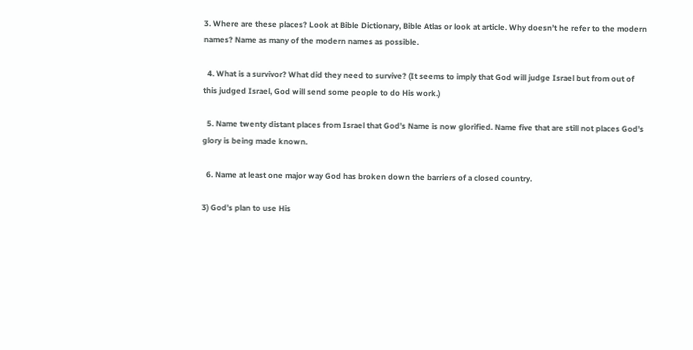3. Where are these places? Look at Bible Dictionary, Bible Atlas or look at article. Why doesn’t he refer to the modern names? Name as many of the modern names as possible.

  4. What is a survivor? What did they need to survive? (It seems to imply that God will judge Israel but from out of this judged Israel, God will send some people to do His work.)

  5. Name twenty distant places from Israel that God’s Name is now glorified. Name five that are still not places God’s glory is being made known.

  6. Name at least one major way God has broken down the barriers of a closed country.

3) God’s plan to use His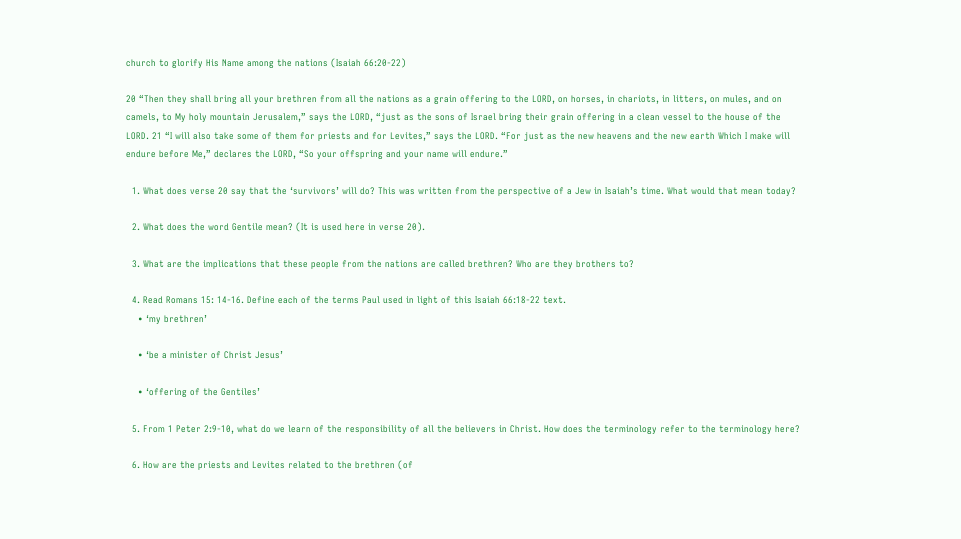church to glorify His Name among the nations (Isaiah 66:20-22)

20 “Then they shall bring all your brethren from all the nations as a grain offering to the LORD, on horses, in chariots, in litters, on mules, and on camels, to My holy mountain Jerusalem,” says the LORD, “just as the sons of Israel bring their grain offering in a clean vessel to the house of the LORD. 21 “I will also take some of them for priests and for Levites,” says the LORD. “For just as the new heavens and the new earth Which I make will endure before Me,” declares the LORD, “So your offspring and your name will endure.”

  1. What does verse 20 say that the ‘survivors’ will do? This was written from the perspective of a Jew in Isaiah’s time. What would that mean today?

  2. What does the word Gentile mean? (It is used here in verse 20).

  3. What are the implications that these people from the nations are called brethren? Who are they brothers to?

  4. Read Romans 15: 14-16. Define each of the terms Paul used in light of this Isaiah 66:18-22 text.
    • ‘my brethren’

    • ‘be a minister of Christ Jesus’

    • ‘offering of the Gentiles’

  5. From 1 Peter 2:9-10, what do we learn of the responsibility of all the believers in Christ. How does the terminology refer to the terminology here?

  6. How are the priests and Levites related to the brethren (of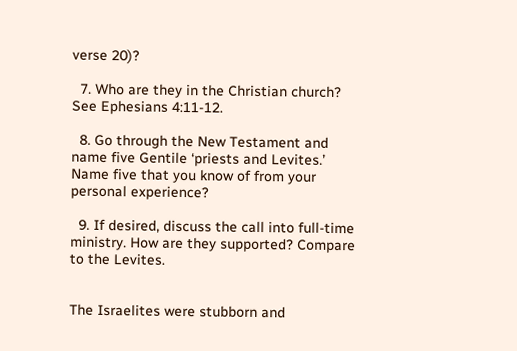verse 20)?

  7. Who are they in the Christian church? See Ephesians 4:11-12.

  8. Go through the New Testament and name five Gentile ‘priests and Levites.’ Name five that you know of from your personal experience?

  9. If desired, discuss the call into full-time ministry. How are they supported? Compare to the Levites.


The Israelites were stubborn and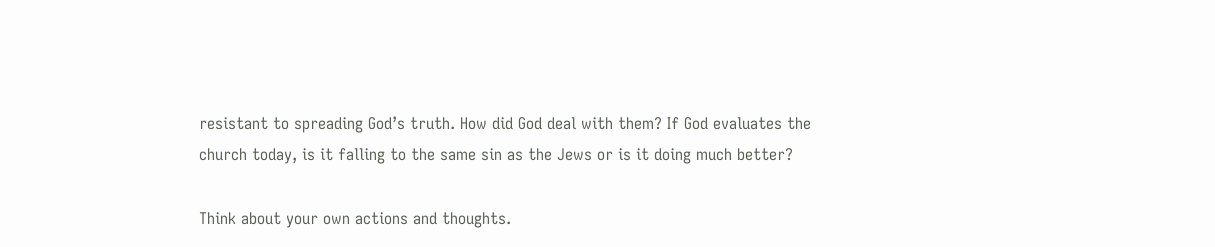resistant to spreading God’s truth. How did God deal with them? If God evaluates the church today, is it falling to the same sin as the Jews or is it doing much better?

Think about your own actions and thoughts.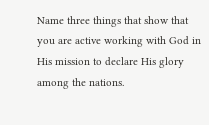Name three things that show that you are active working with God in His mission to declare His glory among the nations.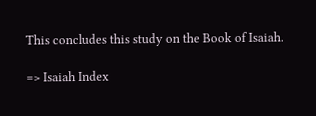This concludes this study on the Book of Isaiah.

=> Isaiah Index